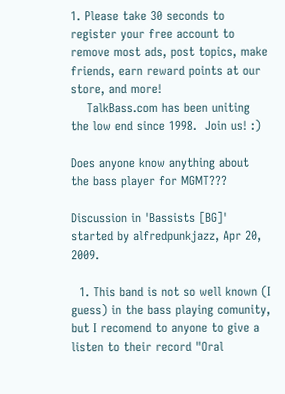1. Please take 30 seconds to register your free account to remove most ads, post topics, make friends, earn reward points at our store, and more!
    TalkBass.com has been uniting the low end since 1998.  Join us! :)

Does anyone know anything about the bass player for MGMT???

Discussion in 'Bassists [BG]' started by alfredpunkjazz, Apr 20, 2009.

  1. This band is not so well known (I guess) in the bass playing comunity, but I recomend to anyone to give a listen to their record "Oral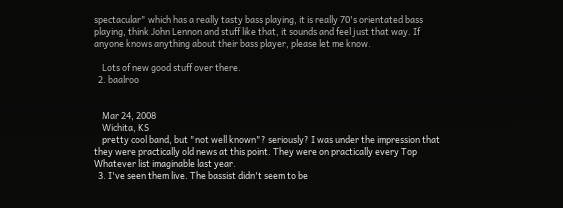spectacular" which has a really tasty bass playing, it is really 70's orientated bass playing, think John Lennon and stuff like that, it sounds and feel just that way. If anyone knows anything about their bass player, please let me know.

    Lots of new good stuff over there.
  2. baalroo


    Mar 24, 2008
    Wichita, KS
    pretty cool band, but "not well known"? seriously? I was under the impression that they were practically old news at this point. They were on practically every Top Whatever list imaginable last year.
  3. I've seen them live. The bassist didn't seem to be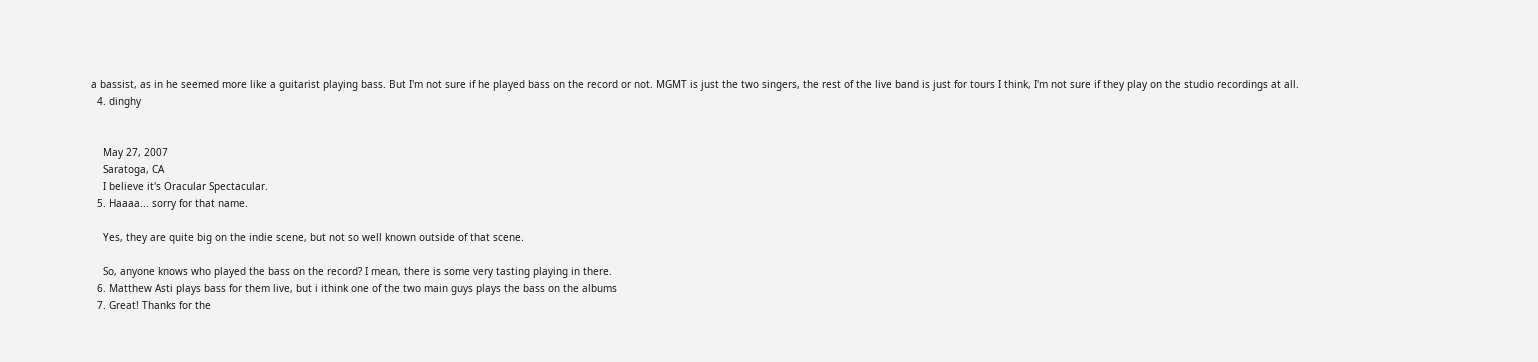a bassist, as in he seemed more like a guitarist playing bass. But I'm not sure if he played bass on the record or not. MGMT is just the two singers, the rest of the live band is just for tours I think, I'm not sure if they play on the studio recordings at all.
  4. dinghy


    May 27, 2007
    Saratoga, CA
    I believe it's Oracular Spectacular.
  5. Haaaa... sorry for that name.

    Yes, they are quite big on the indie scene, but not so well known outside of that scene.

    So, anyone knows who played the bass on the record? I mean, there is some very tasting playing in there.
  6. Matthew Asti plays bass for them live, but i ithink one of the two main guys plays the bass on the albums
  7. Great! Thanks for the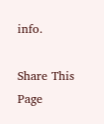info.

Share This Page